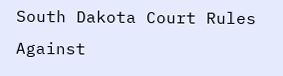South Dakota Court Rules Against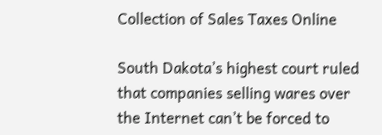Collection of Sales Taxes Online

South Dakota’s highest court ruled that companies selling wares over the Internet can’t be forced to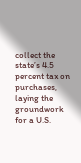collect the state’s 4.5 percent tax on purchases, laying the groundwork for a U.S.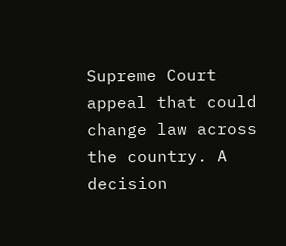Supreme Court appeal that could change law across the country. A decision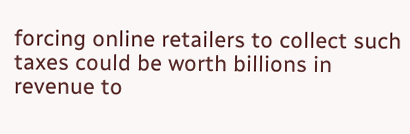forcing online retailers to collect such taxes could be worth billions in revenue to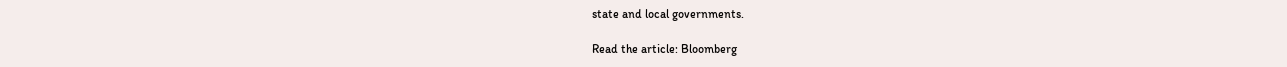state and local governments.

Read the article: Bloomberg